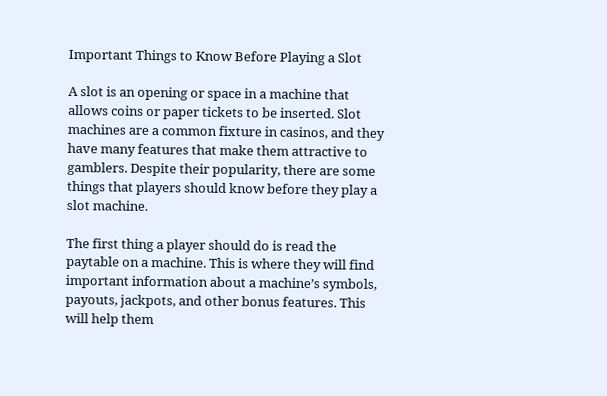Important Things to Know Before Playing a Slot

A slot is an opening or space in a machine that allows coins or paper tickets to be inserted. Slot machines are a common fixture in casinos, and they have many features that make them attractive to gamblers. Despite their popularity, there are some things that players should know before they play a slot machine.

The first thing a player should do is read the paytable on a machine. This is where they will find important information about a machine’s symbols, payouts, jackpots, and other bonus features. This will help them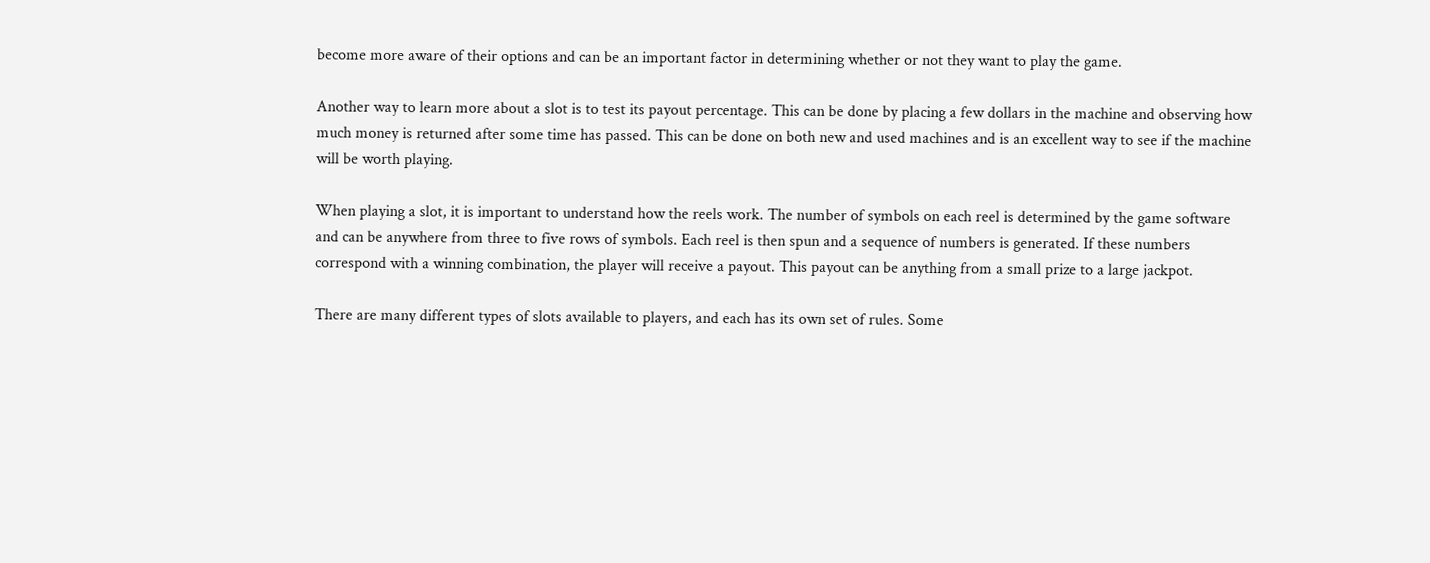become more aware of their options and can be an important factor in determining whether or not they want to play the game.

Another way to learn more about a slot is to test its payout percentage. This can be done by placing a few dollars in the machine and observing how much money is returned after some time has passed. This can be done on both new and used machines and is an excellent way to see if the machine will be worth playing.

When playing a slot, it is important to understand how the reels work. The number of symbols on each reel is determined by the game software and can be anywhere from three to five rows of symbols. Each reel is then spun and a sequence of numbers is generated. If these numbers correspond with a winning combination, the player will receive a payout. This payout can be anything from a small prize to a large jackpot.

There are many different types of slots available to players, and each has its own set of rules. Some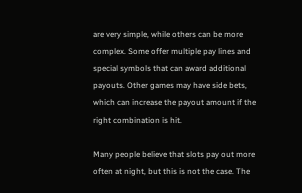are very simple, while others can be more complex. Some offer multiple pay lines and special symbols that can award additional payouts. Other games may have side bets, which can increase the payout amount if the right combination is hit.

Many people believe that slots pay out more often at night, but this is not the case. The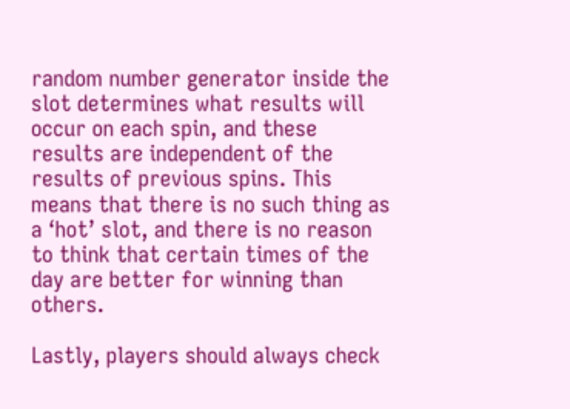random number generator inside the slot determines what results will occur on each spin, and these results are independent of the results of previous spins. This means that there is no such thing as a ‘hot’ slot, and there is no reason to think that certain times of the day are better for winning than others.

Lastly, players should always check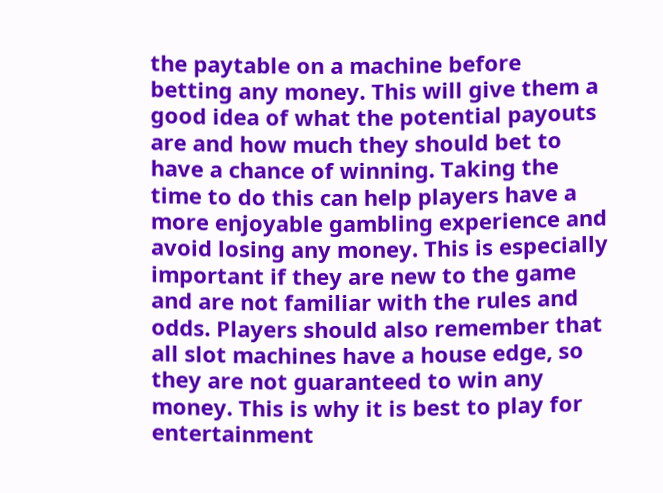the paytable on a machine before betting any money. This will give them a good idea of what the potential payouts are and how much they should bet to have a chance of winning. Taking the time to do this can help players have a more enjoyable gambling experience and avoid losing any money. This is especially important if they are new to the game and are not familiar with the rules and odds. Players should also remember that all slot machines have a house edge, so they are not guaranteed to win any money. This is why it is best to play for entertainment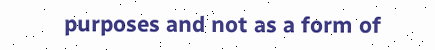purposes and not as a form of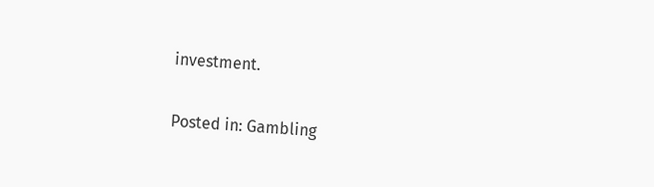investment.

Posted in: Gambling